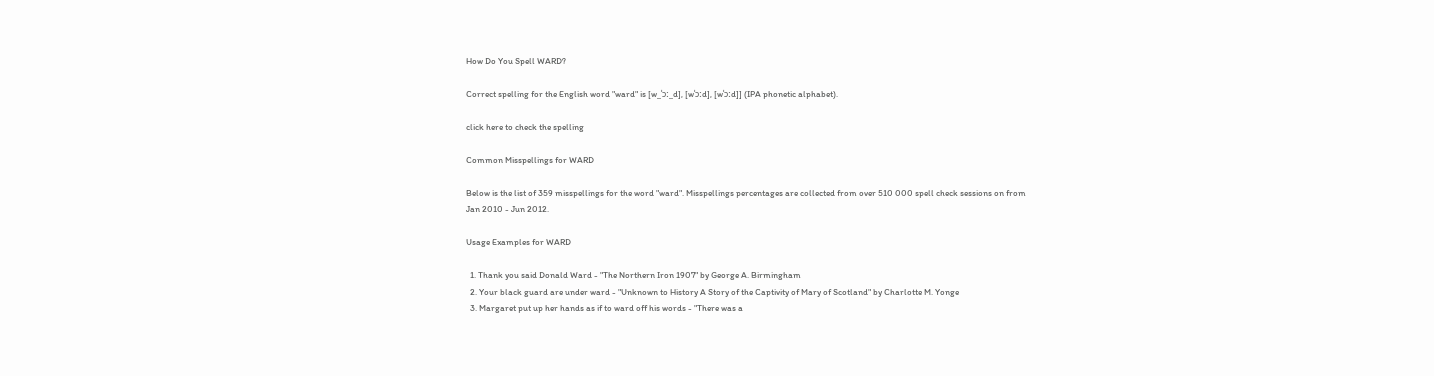How Do You Spell WARD?

Correct spelling for the English word "ward" is [w_ˈɔː_d], [wˈɔːd], [wˈɔːd]] (IPA phonetic alphabet).

click here to check the spelling

Common Misspellings for WARD

Below is the list of 359 misspellings for the word "ward". Misspellings percentages are collected from over 510 000 spell check sessions on from Jan 2010 - Jun 2012.

Usage Examples for WARD

  1. Thank you said Donald Ward - "The Northern Iron 1907" by George A. Birmingham
  2. Your black guard are under ward - "Unknown to History A Story of the Captivity of Mary of Scotland" by Charlotte M. Yonge
  3. Margaret put up her hands as if to ward off his words - "There was a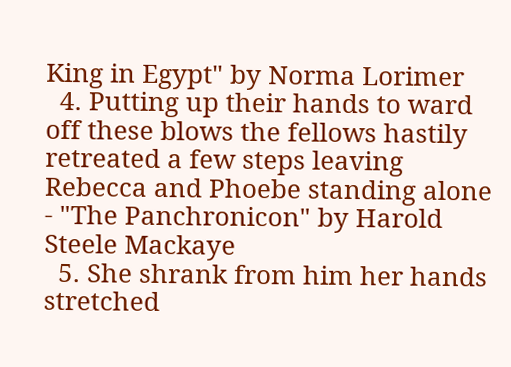King in Egypt" by Norma Lorimer
  4. Putting up their hands to ward off these blows the fellows hastily retreated a few steps leaving Rebecca and Phoebe standing alone - "The Panchronicon" by Harold Steele Mackaye
  5. She shrank from him her hands stretched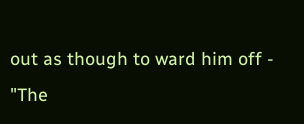out as though to ward him off - "The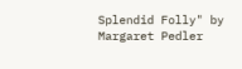Splendid Folly" by Margaret Pedler